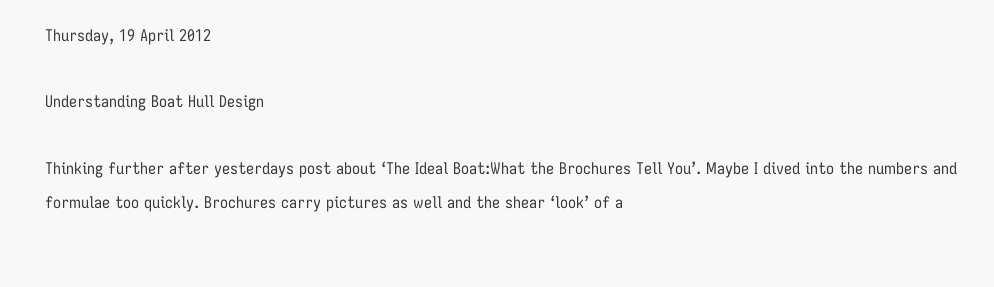Thursday, 19 April 2012

Understanding Boat Hull Design

Thinking further after yesterdays post about ‘The Ideal Boat:What the Brochures Tell You’. Maybe I dived into the numbers and formulae too quickly. Brochures carry pictures as well and the shear ‘look’ of a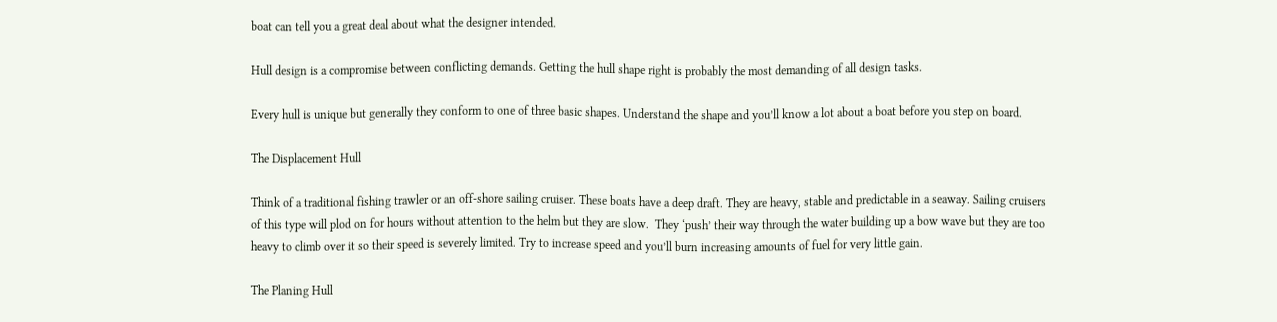boat can tell you a great deal about what the designer intended.

Hull design is a compromise between conflicting demands. Getting the hull shape right is probably the most demanding of all design tasks.

Every hull is unique but generally they conform to one of three basic shapes. Understand the shape and you’ll know a lot about a boat before you step on board.

The Displacement Hull

Think of a traditional fishing trawler or an off-shore sailing cruiser. These boats have a deep draft. They are heavy, stable and predictable in a seaway. Sailing cruisers of this type will plod on for hours without attention to the helm but they are slow.  They ‘push’ their way through the water building up a bow wave but they are too heavy to climb over it so their speed is severely limited. Try to increase speed and you’ll burn increasing amounts of fuel for very little gain.

The Planing Hull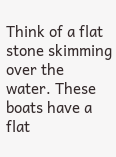Think of a flat stone skimming over the water. These boats have a flat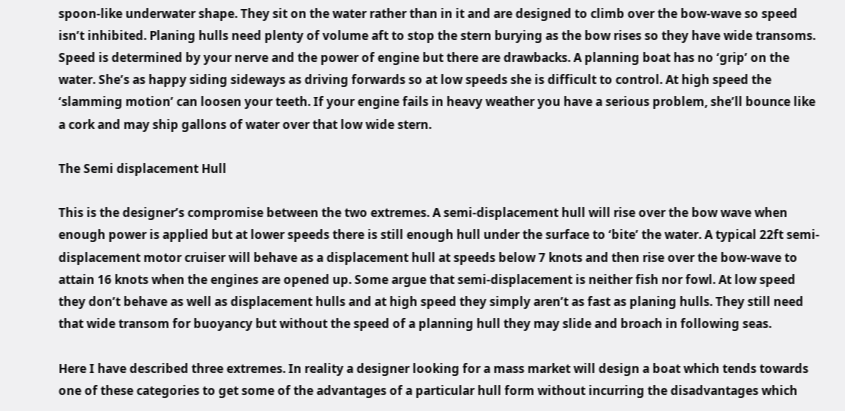spoon-like underwater shape. They sit on the water rather than in it and are designed to climb over the bow-wave so speed isn’t inhibited. Planing hulls need plenty of volume aft to stop the stern burying as the bow rises so they have wide transoms. Speed is determined by your nerve and the power of engine but there are drawbacks. A planning boat has no ‘grip’ on the water. She’s as happy siding sideways as driving forwards so at low speeds she is difficult to control. At high speed the ‘slamming motion’ can loosen your teeth. If your engine fails in heavy weather you have a serious problem, she’ll bounce like a cork and may ship gallons of water over that low wide stern.

The Semi displacement Hull

This is the designer’s compromise between the two extremes. A semi-displacement hull will rise over the bow wave when enough power is applied but at lower speeds there is still enough hull under the surface to ‘bite’ the water. A typical 22ft semi-displacement motor cruiser will behave as a displacement hull at speeds below 7 knots and then rise over the bow-wave to attain 16 knots when the engines are opened up. Some argue that semi-displacement is neither fish nor fowl. At low speed they don’t behave as well as displacement hulls and at high speed they simply aren’t as fast as planing hulls. They still need that wide transom for buoyancy but without the speed of a planning hull they may slide and broach in following seas.

Here I have described three extremes. In reality a designer looking for a mass market will design a boat which tends towards one of these categories to get some of the advantages of a particular hull form without incurring the disadvantages which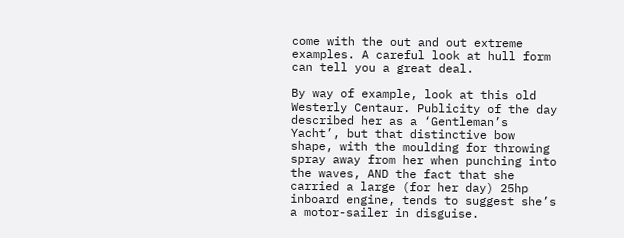come with the out and out extreme examples. A careful look at hull form can tell you a great deal.

By way of example, look at this old Westerly Centaur. Publicity of the day described her as a ‘Gentleman’s Yacht’, but that distinctive bow shape, with the moulding for throwing spray away from her when punching into the waves, AND the fact that she carried a large (for her day) 25hp inboard engine, tends to suggest she’s a motor-sailer in disguise.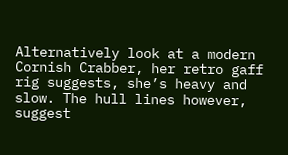Alternatively look at a modern Cornish Crabber, her retro gaff rig suggests, she’s heavy and slow. The hull lines however, suggest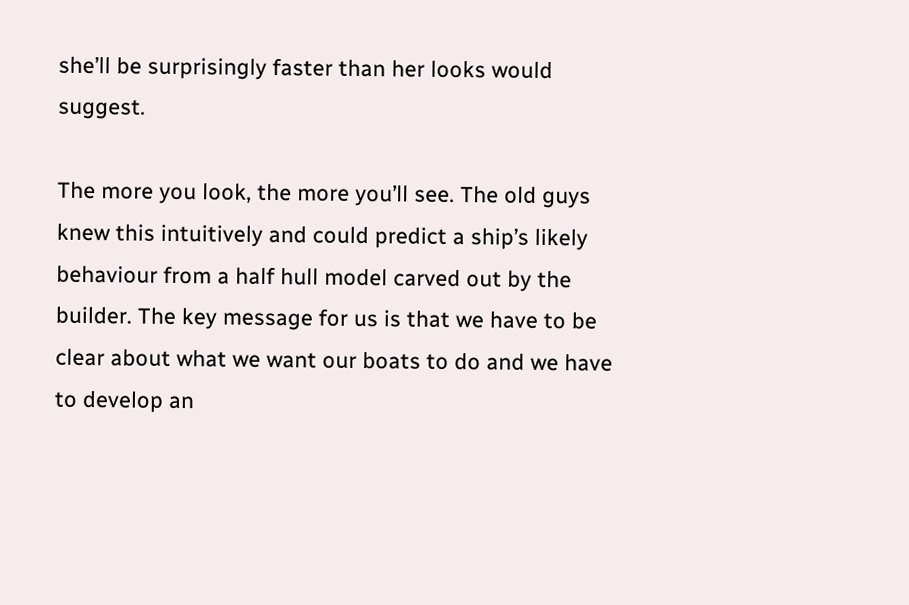she’ll be surprisingly faster than her looks would suggest.

The more you look, the more you’ll see. The old guys knew this intuitively and could predict a ship’s likely behaviour from a half hull model carved out by the builder. The key message for us is that we have to be clear about what we want our boats to do and we have to develop an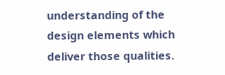understanding of the design elements which deliver those qualities.